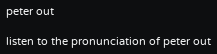peter out

listen to the pronunciation of peter out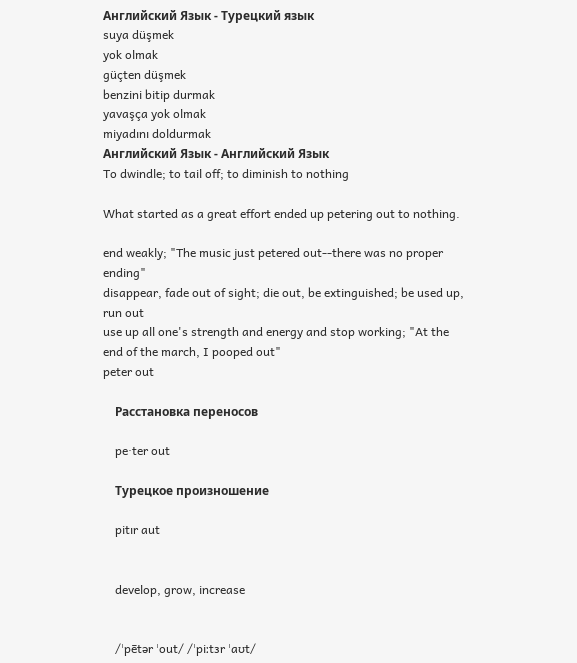Английский Язык - Турецкий язык
suya düşmek
yok olmak
güçten düşmek
benzini bitip durmak
yavaşça yok olmak
miyadını doldurmak
Английский Язык - Английский Язык
To dwindle; to tail off; to diminish to nothing

What started as a great effort ended up petering out to nothing.

end weakly; "The music just petered out--there was no proper ending"
disappear, fade out of sight; die out, be extinguished; be used up, run out
use up all one's strength and energy and stop working; "At the end of the march, I pooped out"
peter out

    Расстановка переносов

    pe·ter out

    Турецкое произношение

    pitır aut


    develop, grow, increase


    /ˈpētər ˈout/ /ˈpiːtɜr ˈaʊt/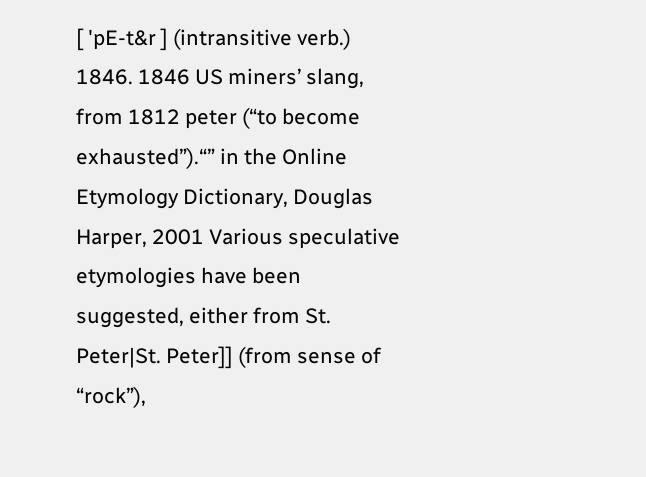[ 'pE-t&r ] (intransitive verb.) 1846. 1846 US miners’ slang, from 1812 peter (“to become exhausted”).“” in the Online Etymology Dictionary, Douglas Harper, 2001 Various speculative etymologies have been suggested, either from St. Peter|St. Peter]] (from sense of “rock”),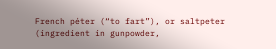French péter (“to fart”), or saltpeter (ingredient in gunpowder,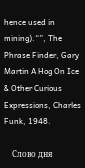hence used in mining).“”, The Phrase Finder, Gary Martin A Hog On Ice & Other Curious Expressions, Charles Funk, 1948.

    Слово дня